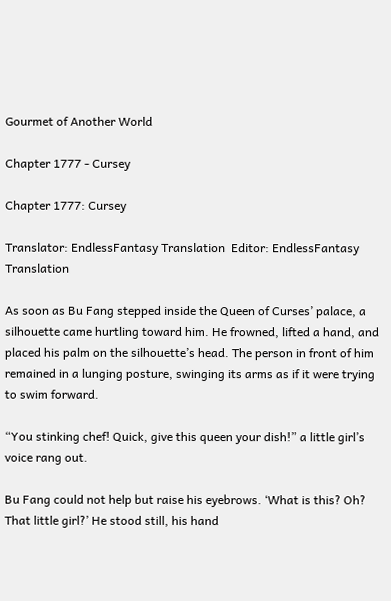Gourmet of Another World

Chapter 1777 - Cursey

Chapter 1777: Cursey

Translator: EndlessFantasy Translation  Editor: EndlessFantasy Translation

As soon as Bu Fang stepped inside the Queen of Curses’ palace, a silhouette came hurtling toward him. He frowned, lifted a hand, and placed his palm on the silhouette’s head. The person in front of him remained in a lunging posture, swinging its arms as if it were trying to swim forward.

“You stinking chef! Quick, give this queen your dish!” a little girl’s voice rang out.

Bu Fang could not help but raise his eyebrows. ‘What is this? Oh? That little girl?’ He stood still, his hand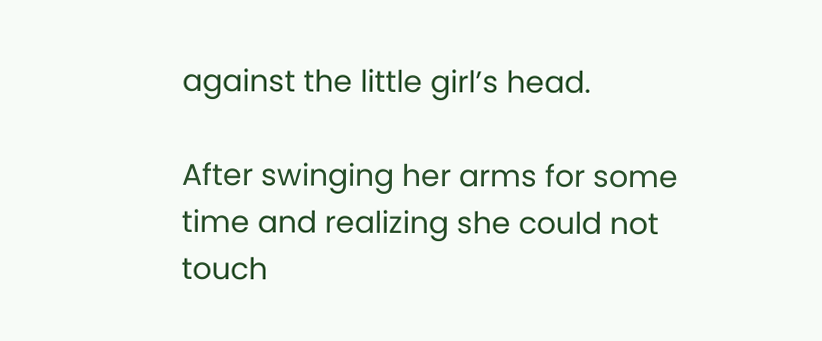against the little girl’s head.

After swinging her arms for some time and realizing she could not touch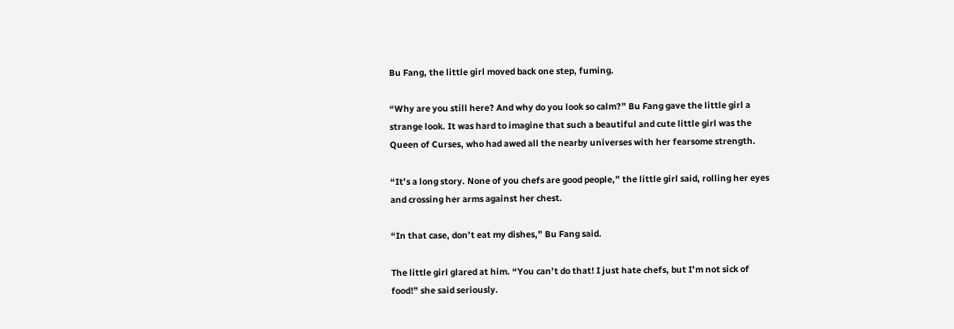Bu Fang, the little girl moved back one step, fuming.

“Why are you still here? And why do you look so calm?” Bu Fang gave the little girl a strange look. It was hard to imagine that such a beautiful and cute little girl was the Queen of Curses, who had awed all the nearby universes with her fearsome strength.

“It’s a long story. None of you chefs are good people,” the little girl said, rolling her eyes and crossing her arms against her chest.

“In that case, don’t eat my dishes,” Bu Fang said.

The little girl glared at him. “You can’t do that! I just hate chefs, but I’m not sick of food!” she said seriously.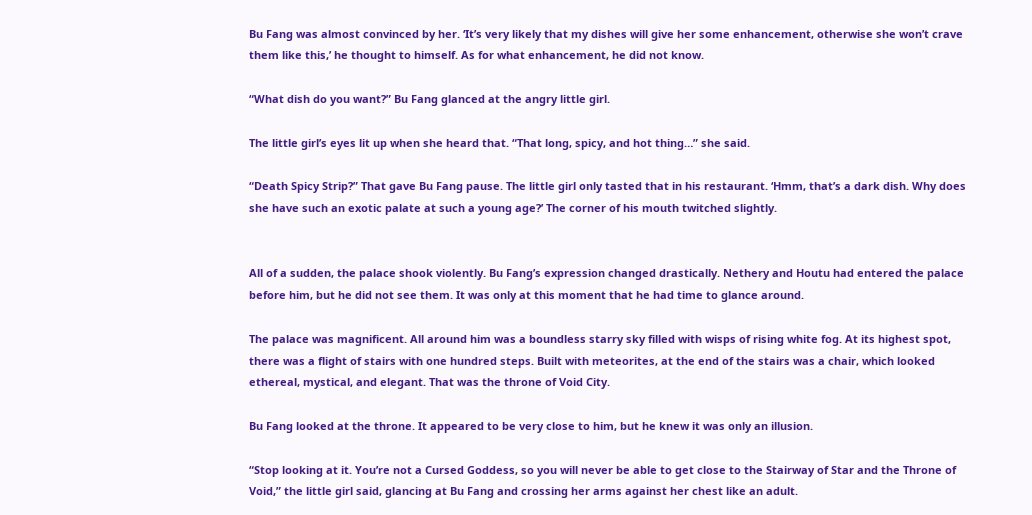Bu Fang was almost convinced by her. ‘It’s very likely that my dishes will give her some enhancement, otherwise she won’t crave them like this,’ he thought to himself. As for what enhancement, he did not know.

“What dish do you want?” Bu Fang glanced at the angry little girl.

The little girl’s eyes lit up when she heard that. “That long, spicy, and hot thing…” she said.

“Death Spicy Strip?” That gave Bu Fang pause. The little girl only tasted that in his restaurant. ‘Hmm, that’s a dark dish. Why does she have such an exotic palate at such a young age?’ The corner of his mouth twitched slightly.


All of a sudden, the palace shook violently. Bu Fang’s expression changed drastically. Nethery and Houtu had entered the palace before him, but he did not see them. It was only at this moment that he had time to glance around.

The palace was magnificent. All around him was a boundless starry sky filled with wisps of rising white fog. At its highest spot, there was a flight of stairs with one hundred steps. Built with meteorites, at the end of the stairs was a chair, which looked ethereal, mystical, and elegant. That was the throne of Void City.

Bu Fang looked at the throne. It appeared to be very close to him, but he knew it was only an illusion.

“Stop looking at it. You’re not a Cursed Goddess, so you will never be able to get close to the Stairway of Star and the Throne of Void,” the little girl said, glancing at Bu Fang and crossing her arms against her chest like an adult.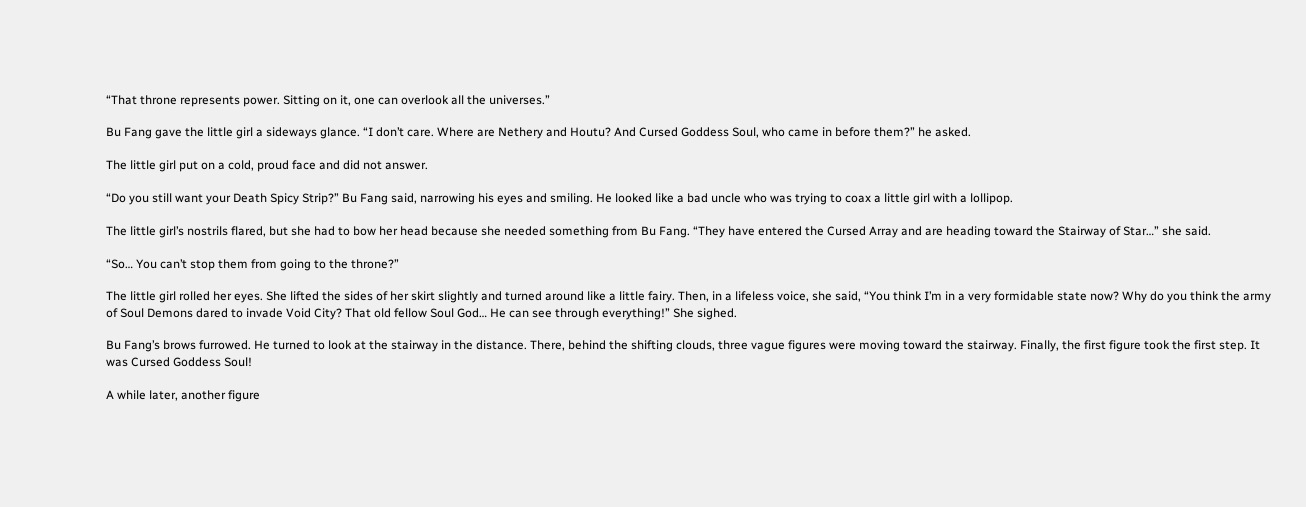“That throne represents power. Sitting on it, one can overlook all the universes.”

Bu Fang gave the little girl a sideways glance. “I don’t care. Where are Nethery and Houtu? And Cursed Goddess Soul, who came in before them?” he asked.

The little girl put on a cold, proud face and did not answer.

“Do you still want your Death Spicy Strip?” Bu Fang said, narrowing his eyes and smiling. He looked like a bad uncle who was trying to coax a little girl with a lollipop.

The little girl’s nostrils flared, but she had to bow her head because she needed something from Bu Fang. “They have entered the Cursed Array and are heading toward the Stairway of Star…” she said.

“So… You can’t stop them from going to the throne?”

The little girl rolled her eyes. She lifted the sides of her skirt slightly and turned around like a little fairy. Then, in a lifeless voice, she said, “You think I’m in a very formidable state now? Why do you think the army of Soul Demons dared to invade Void City? That old fellow Soul God… He can see through everything!” She sighed.

Bu Fang’s brows furrowed. He turned to look at the stairway in the distance. There, behind the shifting clouds, three vague figures were moving toward the stairway. Finally, the first figure took the first step. It was Cursed Goddess Soul!

A while later, another figure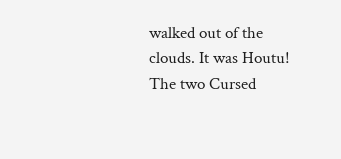walked out of the clouds. It was Houtu! The two Cursed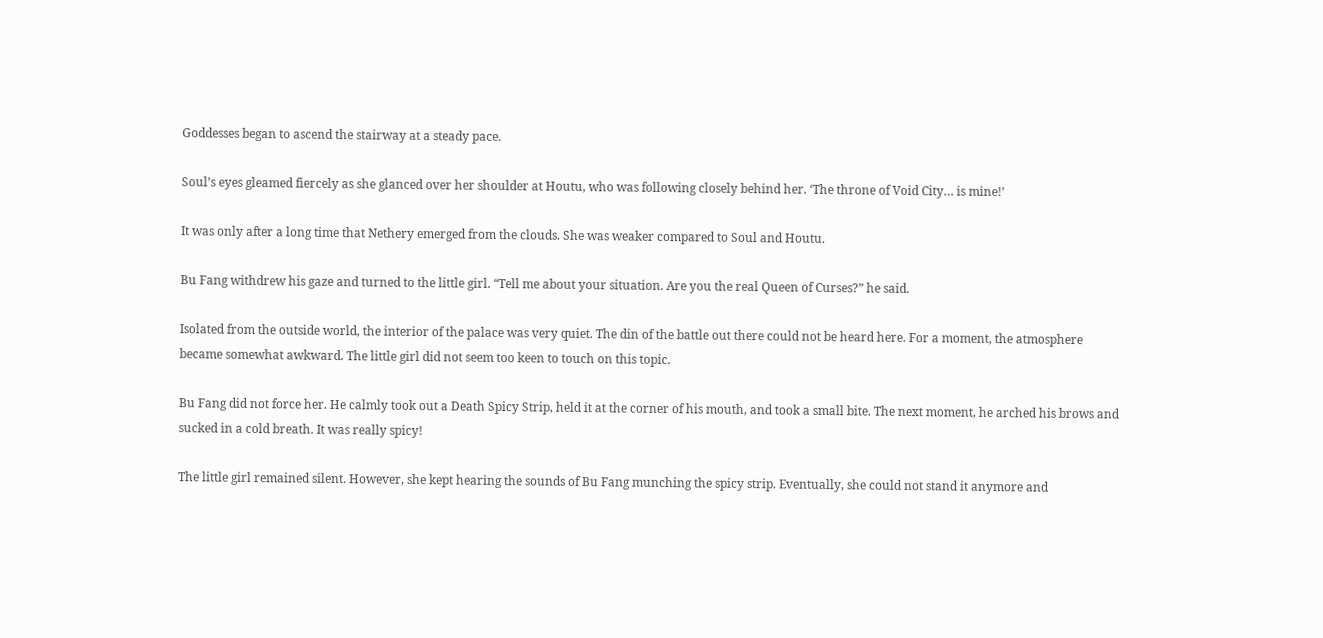Goddesses began to ascend the stairway at a steady pace.

Soul’s eyes gleamed fiercely as she glanced over her shoulder at Houtu, who was following closely behind her. ‘The throne of Void City… is mine!’

It was only after a long time that Nethery emerged from the clouds. She was weaker compared to Soul and Houtu.

Bu Fang withdrew his gaze and turned to the little girl. “Tell me about your situation. Are you the real Queen of Curses?” he said.

Isolated from the outside world, the interior of the palace was very quiet. The din of the battle out there could not be heard here. For a moment, the atmosphere became somewhat awkward. The little girl did not seem too keen to touch on this topic.

Bu Fang did not force her. He calmly took out a Death Spicy Strip, held it at the corner of his mouth, and took a small bite. The next moment, he arched his brows and sucked in a cold breath. It was really spicy!

The little girl remained silent. However, she kept hearing the sounds of Bu Fang munching the spicy strip. Eventually, she could not stand it anymore and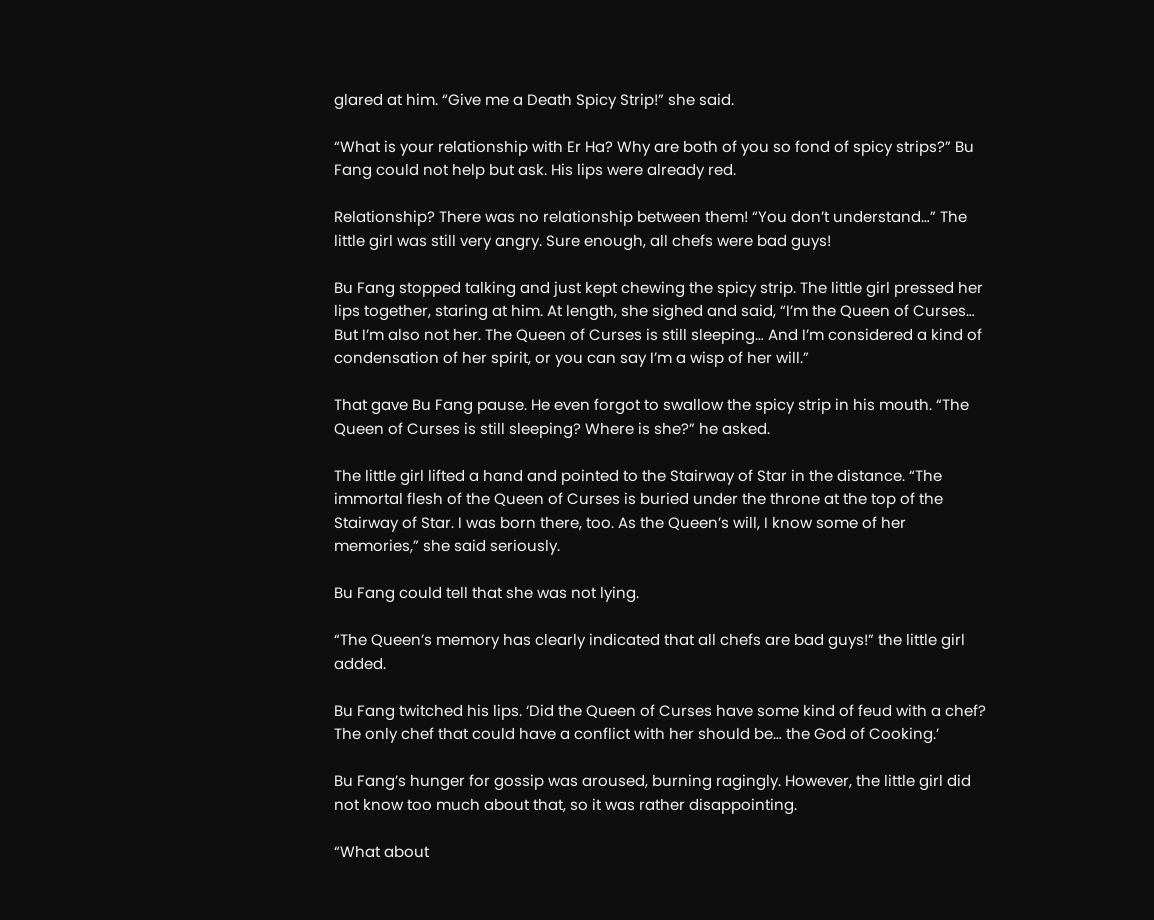glared at him. “Give me a Death Spicy Strip!” she said.

“What is your relationship with Er Ha? Why are both of you so fond of spicy strips?” Bu Fang could not help but ask. His lips were already red.

Relationship? There was no relationship between them! “You don’t understand…” The little girl was still very angry. Sure enough, all chefs were bad guys!

Bu Fang stopped talking and just kept chewing the spicy strip. The little girl pressed her lips together, staring at him. At length, she sighed and said, “I’m the Queen of Curses… But I’m also not her. The Queen of Curses is still sleeping… And I’m considered a kind of condensation of her spirit, or you can say I’m a wisp of her will.”

That gave Bu Fang pause. He even forgot to swallow the spicy strip in his mouth. “The Queen of Curses is still sleeping? Where is she?” he asked.

The little girl lifted a hand and pointed to the Stairway of Star in the distance. “The immortal flesh of the Queen of Curses is buried under the throne at the top of the Stairway of Star. I was born there, too. As the Queen’s will, I know some of her memories,” she said seriously.

Bu Fang could tell that she was not lying.

“The Queen’s memory has clearly indicated that all chefs are bad guys!” the little girl added.

Bu Fang twitched his lips. ‘Did the Queen of Curses have some kind of feud with a chef? The only chef that could have a conflict with her should be… the God of Cooking.’

Bu Fang’s hunger for gossip was aroused, burning ragingly. However, the little girl did not know too much about that, so it was rather disappointing.

“What about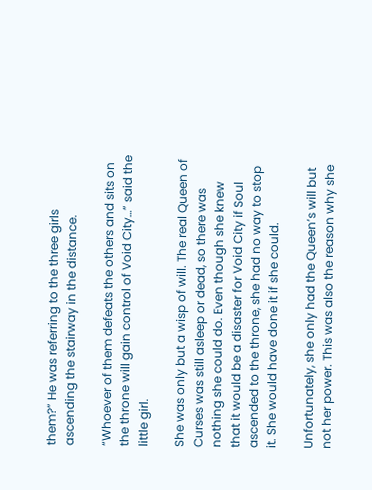them?” He was referring to the three girls ascending the stairway in the distance.

“Whoever of them defeats the others and sits on the throne will gain control of Void City…” said the little girl.

She was only but a wisp of will. The real Queen of Curses was still asleep or dead, so there was nothing she could do. Even though she knew that it would be a disaster for Void City if Soul ascended to the throne, she had no way to stop it. She would have done it if she could.

Unfortunately, she only had the Queen’s will but not her power. This was also the reason why she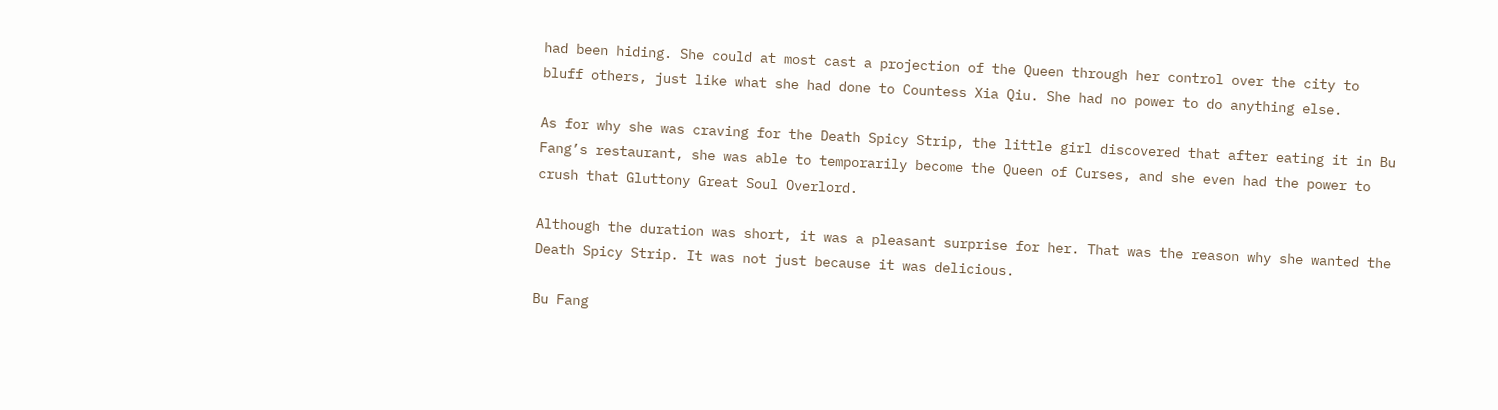had been hiding. She could at most cast a projection of the Queen through her control over the city to bluff others, just like what she had done to Countess Xia Qiu. She had no power to do anything else.

As for why she was craving for the Death Spicy Strip, the little girl discovered that after eating it in Bu Fang’s restaurant, she was able to temporarily become the Queen of Curses, and she even had the power to crush that Gluttony Great Soul Overlord.

Although the duration was short, it was a pleasant surprise for her. That was the reason why she wanted the Death Spicy Strip. It was not just because it was delicious.

Bu Fang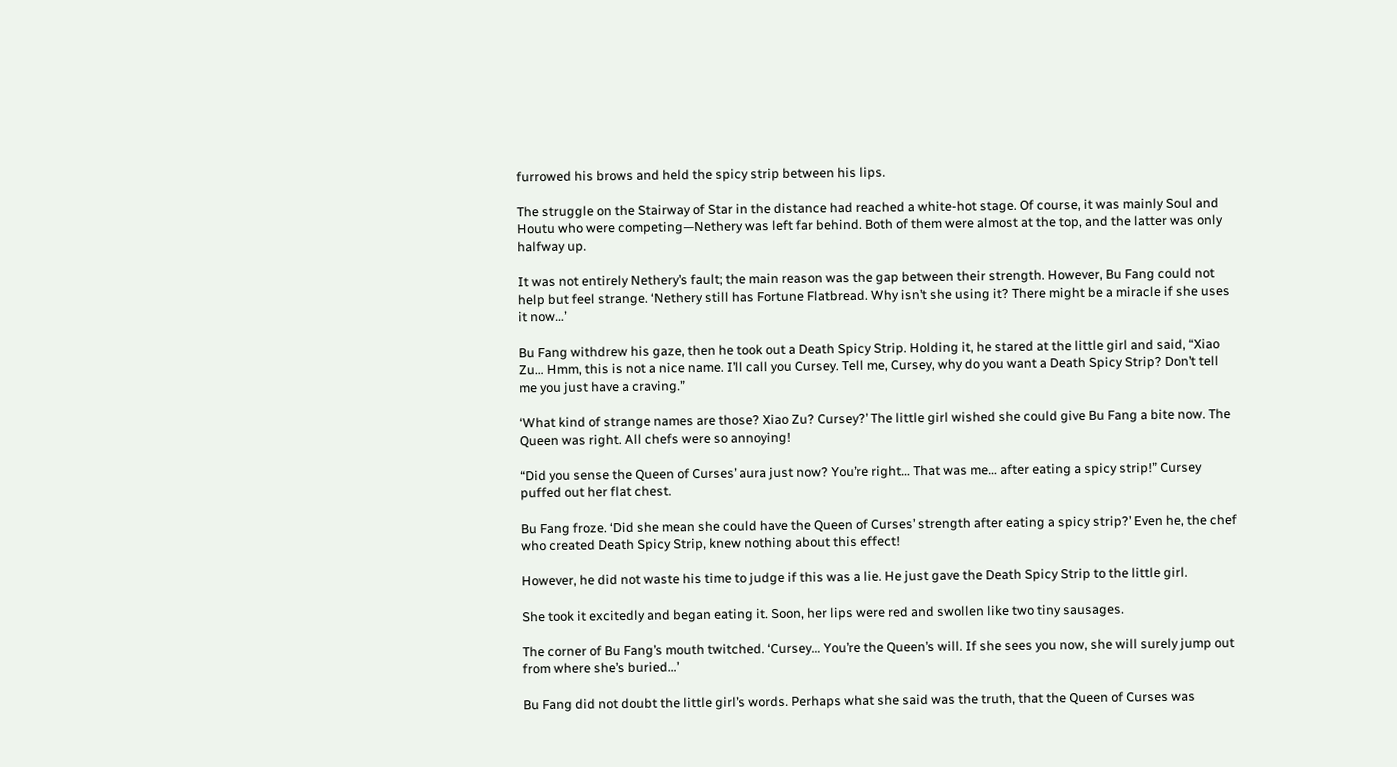furrowed his brows and held the spicy strip between his lips.

The struggle on the Stairway of Star in the distance had reached a white-hot stage. Of course, it was mainly Soul and Houtu who were competing—Nethery was left far behind. Both of them were almost at the top, and the latter was only halfway up.

It was not entirely Nethery’s fault; the main reason was the gap between their strength. However, Bu Fang could not help but feel strange. ‘Nethery still has Fortune Flatbread. Why isn’t she using it? There might be a miracle if she uses it now…’

Bu Fang withdrew his gaze, then he took out a Death Spicy Strip. Holding it, he stared at the little girl and said, “Xiao Zu… Hmm, this is not a nice name. I’ll call you Cursey. Tell me, Cursey, why do you want a Death Spicy Strip? Don’t tell me you just have a craving.”

‘What kind of strange names are those? Xiao Zu? Cursey?’ The little girl wished she could give Bu Fang a bite now. The Queen was right. All chefs were so annoying!

“Did you sense the Queen of Curses’ aura just now? You’re right… That was me… after eating a spicy strip!” Cursey puffed out her flat chest.

Bu Fang froze. ‘Did she mean she could have the Queen of Curses’ strength after eating a spicy strip?’ Even he, the chef who created Death Spicy Strip, knew nothing about this effect!

However, he did not waste his time to judge if this was a lie. He just gave the Death Spicy Strip to the little girl.

She took it excitedly and began eating it. Soon, her lips were red and swollen like two tiny sausages.

The corner of Bu Fang’s mouth twitched. ‘Cursey… You’re the Queen’s will. If she sees you now, she will surely jump out from where she’s buried…’

Bu Fang did not doubt the little girl’s words. Perhaps what she said was the truth, that the Queen of Curses was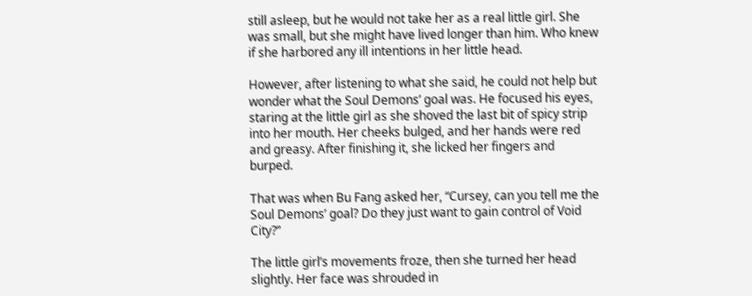still asleep, but he would not take her as a real little girl. She was small, but she might have lived longer than him. Who knew if she harbored any ill intentions in her little head.

However, after listening to what she said, he could not help but wonder what the Soul Demons’ goal was. He focused his eyes, staring at the little girl as she shoved the last bit of spicy strip into her mouth. Her cheeks bulged, and her hands were red and greasy. After finishing it, she licked her fingers and burped.

That was when Bu Fang asked her, “Cursey, can you tell me the Soul Demons’ goal? Do they just want to gain control of Void City?”

The little girl’s movements froze, then she turned her head slightly. Her face was shrouded in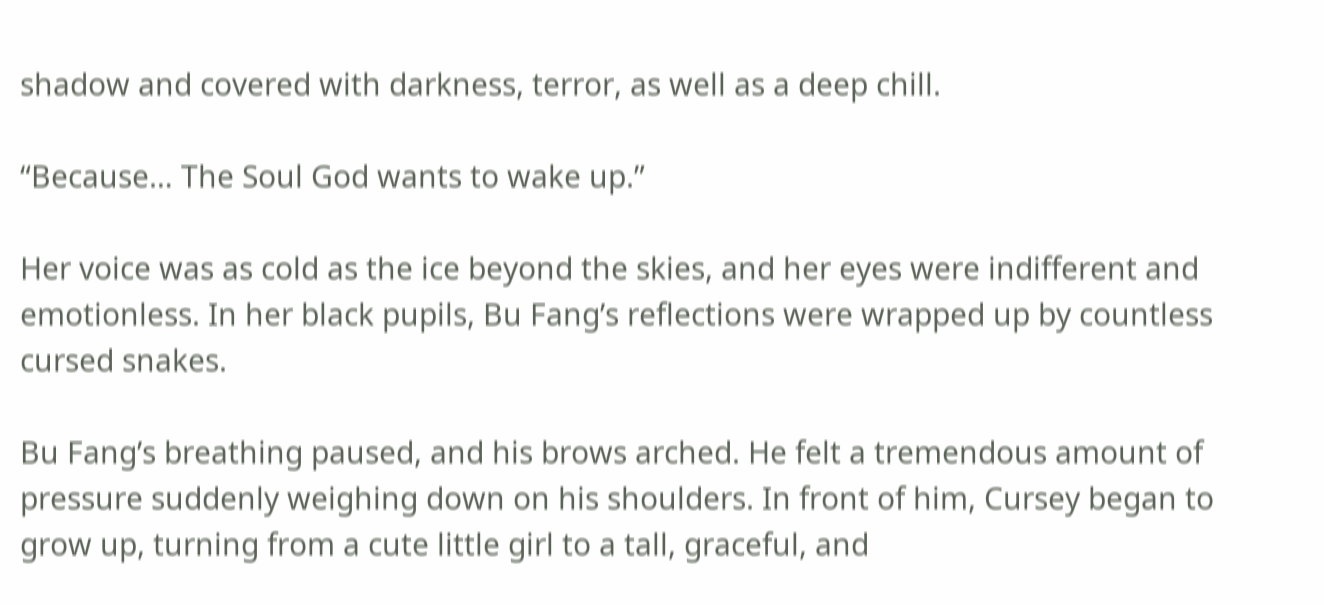shadow and covered with darkness, terror, as well as a deep chill.

“Because… The Soul God wants to wake up.”

Her voice was as cold as the ice beyond the skies, and her eyes were indifferent and emotionless. In her black pupils, Bu Fang’s reflections were wrapped up by countless cursed snakes.

Bu Fang’s breathing paused, and his brows arched. He felt a tremendous amount of pressure suddenly weighing down on his shoulders. In front of him, Cursey began to grow up, turning from a cute little girl to a tall, graceful, and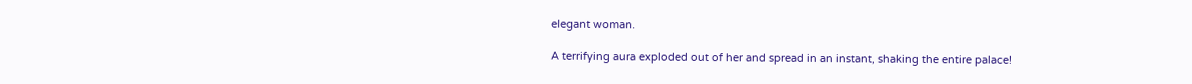elegant woman.

A terrifying aura exploded out of her and spread in an instant, shaking the entire palace!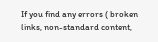If you find any errors ( broken links, non-standard content,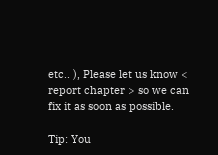etc.. ), Please let us know < report chapter > so we can fix it as soon as possible.

Tip: You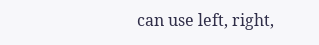can use left, right,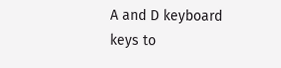A and D keyboard keys to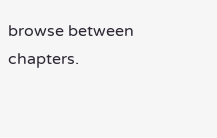browse between chapters.